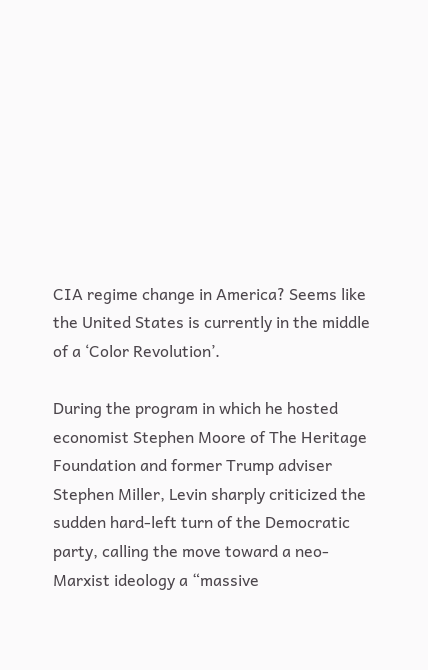CIA regime change in America? Seems like the United States is currently in the middle of a ‘Color Revolution’.

During the program in which he hosted economist Stephen Moore of The Heritage Foundation and former Trump adviser Stephen Miller, Levin sharply criticized the sudden hard-left turn of the Democratic party, calling the move toward a neo-Marxist ideology a “massive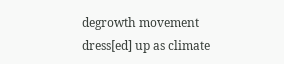degrowth movement dress[ed] up as climate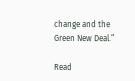change and the Green New Deal.”

Read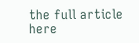the full article here